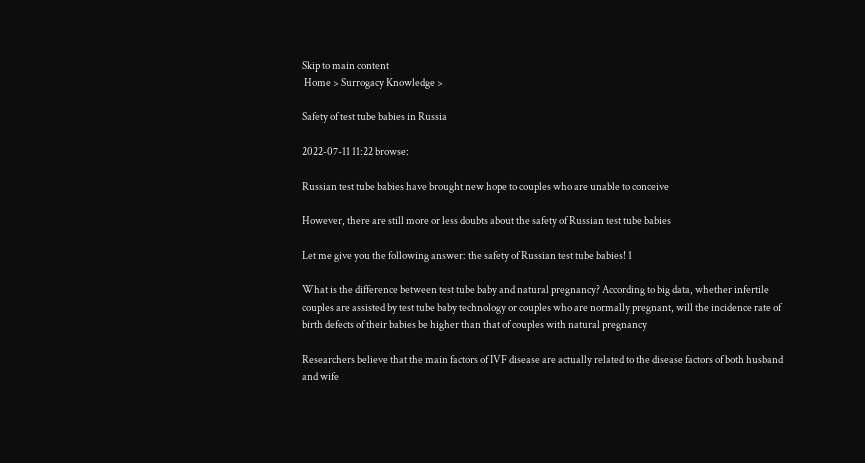Skip to main content
 Home > Surrogacy Knowledge >

Safety of test tube babies in Russia

2022-07-11 11:22 browse:

Russian test tube babies have brought new hope to couples who are unable to conceive

However, there are still more or less doubts about the safety of Russian test tube babies

Let me give you the following answer: the safety of Russian test tube babies! 1

What is the difference between test tube baby and natural pregnancy? According to big data, whether infertile couples are assisted by test tube baby technology or couples who are normally pregnant, will the incidence rate of birth defects of their babies be higher than that of couples with natural pregnancy

Researchers believe that the main factors of IVF disease are actually related to the disease factors of both husband and wife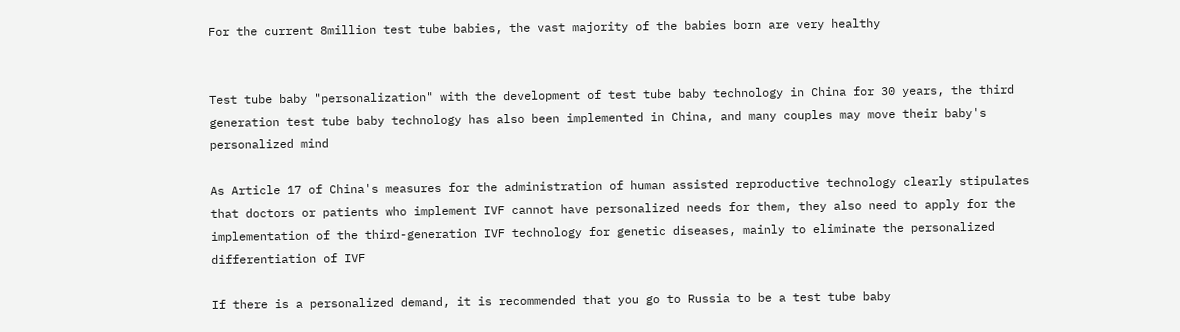For the current 8million test tube babies, the vast majority of the babies born are very healthy


Test tube baby "personalization" with the development of test tube baby technology in China for 30 years, the third generation test tube baby technology has also been implemented in China, and many couples may move their baby's personalized mind

As Article 17 of China's measures for the administration of human assisted reproductive technology clearly stipulates that doctors or patients who implement IVF cannot have personalized needs for them, they also need to apply for the implementation of the third-generation IVF technology for genetic diseases, mainly to eliminate the personalized differentiation of IVF

If there is a personalized demand, it is recommended that you go to Russia to be a test tube baby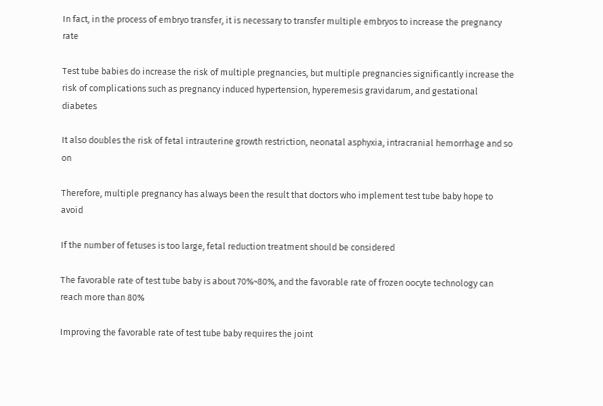In fact, in the process of embryo transfer, it is necessary to transfer multiple embryos to increase the pregnancy rate

Test tube babies do increase the risk of multiple pregnancies, but multiple pregnancies significantly increase the risk of complications such as pregnancy induced hypertension, hyperemesis gravidarum, and gestational diabetes

It also doubles the risk of fetal intrauterine growth restriction, neonatal asphyxia, intracranial hemorrhage and so on

Therefore, multiple pregnancy has always been the result that doctors who implement test tube baby hope to avoid

If the number of fetuses is too large, fetal reduction treatment should be considered

The favorable rate of test tube baby is about 70%~80%, and the favorable rate of frozen oocyte technology can reach more than 80%

Improving the favorable rate of test tube baby requires the joint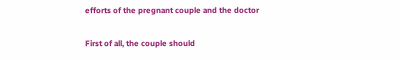efforts of the pregnant couple and the doctor

First of all, the couple should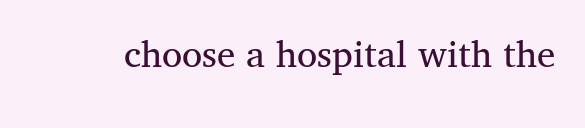choose a hospital with the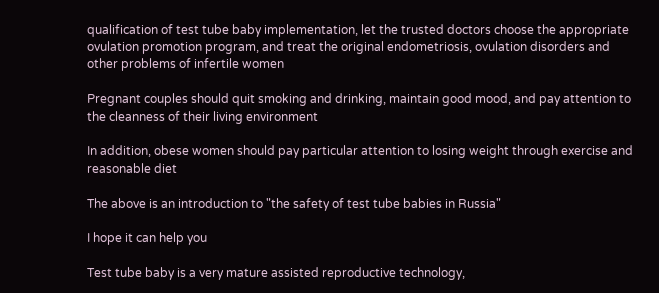qualification of test tube baby implementation, let the trusted doctors choose the appropriate ovulation promotion program, and treat the original endometriosis, ovulation disorders and other problems of infertile women

Pregnant couples should quit smoking and drinking, maintain good mood, and pay attention to the cleanness of their living environment

In addition, obese women should pay particular attention to losing weight through exercise and reasonable diet

The above is an introduction to "the safety of test tube babies in Russia"

I hope it can help you

Test tube baby is a very mature assisted reproductive technology,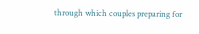through which couples preparing for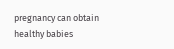pregnancy can obtain healthy babies